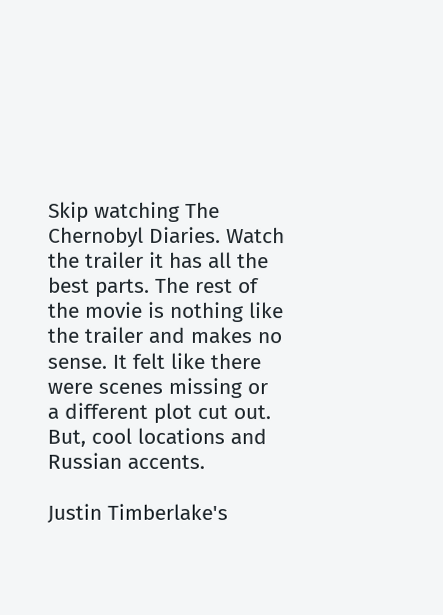Skip watching The Chernobyl Diaries. Watch the trailer it has all the best parts. The rest of the movie is nothing like the trailer and makes no sense. It felt like there were scenes missing or a different plot cut out. But, cool locations and Russian accents.

Justin Timberlake's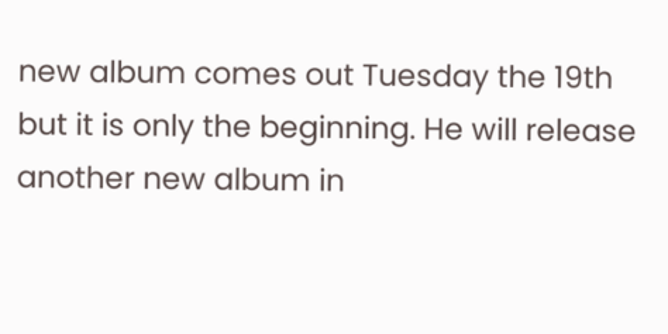new album comes out Tuesday the 19th but it is only the beginning. He will release another new album in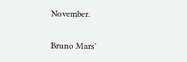November.

Bruno Mars'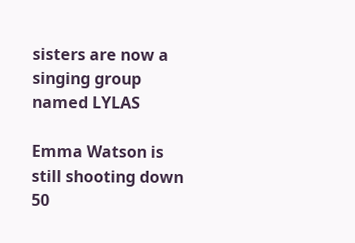sisters are now a singing group named LYLAS

Emma Watson is still shooting down 50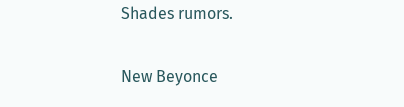Shades rumors.

New Beyonce